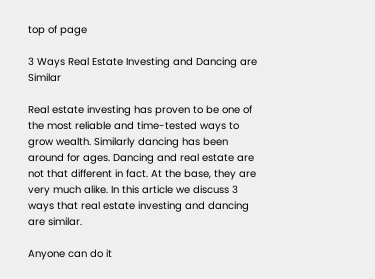top of page

3 Ways Real Estate Investing and Dancing are Similar

Real estate investing has proven to be one of the most reliable and time-tested ways to grow wealth. Similarly dancing has been around for ages. Dancing and real estate are not that different in fact. At the base, they are very much alike. In this article we discuss 3 ways that real estate investing and dancing are similar.

Anyone can do it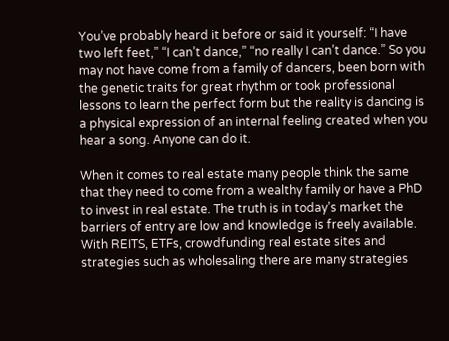You’ve probably heard it before or said it yourself: “I have two left feet,” “I can’t dance,” “no really I can’t dance.” So you may not have come from a family of dancers, been born with the genetic traits for great rhythm or took professional lessons to learn the perfect form but the reality is dancing is a physical expression of an internal feeling created when you hear a song. Anyone can do it.

When it comes to real estate many people think the same that they need to come from a wealthy family or have a PhD to invest in real estate. The truth is in today’s market the barriers of entry are low and knowledge is freely available. With REITS, ETFs, crowdfunding real estate sites and strategies such as wholesaling there are many strategies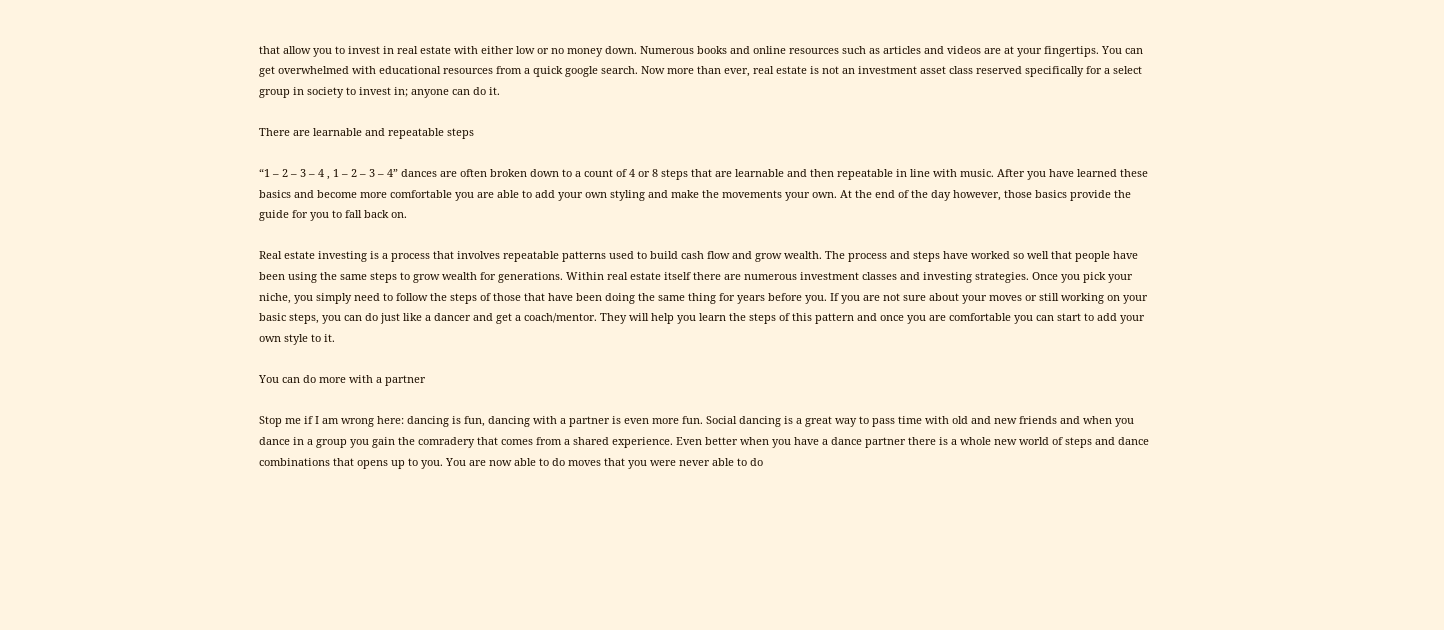that allow you to invest in real estate with either low or no money down. Numerous books and online resources such as articles and videos are at your fingertips. You can get overwhelmed with educational resources from a quick google search. Now more than ever, real estate is not an investment asset class reserved specifically for a select group in society to invest in; anyone can do it.

There are learnable and repeatable steps

“1 – 2 – 3 – 4 , 1 – 2 – 3 – 4” dances are often broken down to a count of 4 or 8 steps that are learnable and then repeatable in line with music. After you have learned these basics and become more comfortable you are able to add your own styling and make the movements your own. At the end of the day however, those basics provide the guide for you to fall back on.

Real estate investing is a process that involves repeatable patterns used to build cash flow and grow wealth. The process and steps have worked so well that people have been using the same steps to grow wealth for generations. Within real estate itself there are numerous investment classes and investing strategies. Once you pick your niche, you simply need to follow the steps of those that have been doing the same thing for years before you. If you are not sure about your moves or still working on your basic steps, you can do just like a dancer and get a coach/mentor. They will help you learn the steps of this pattern and once you are comfortable you can start to add your own style to it.

You can do more with a partner

Stop me if I am wrong here: dancing is fun, dancing with a partner is even more fun. Social dancing is a great way to pass time with old and new friends and when you dance in a group you gain the comradery that comes from a shared experience. Even better when you have a dance partner there is a whole new world of steps and dance combinations that opens up to you. You are now able to do moves that you were never able to do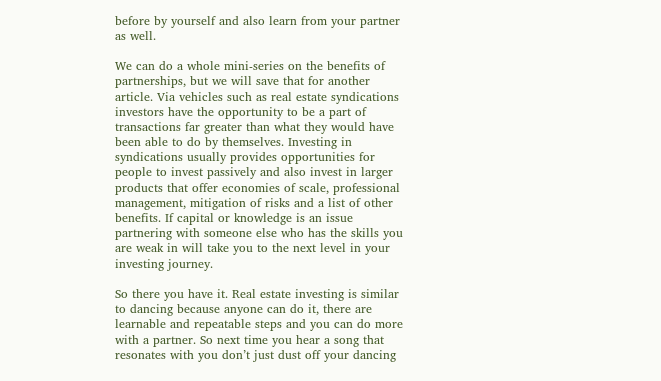before by yourself and also learn from your partner as well.

We can do a whole mini-series on the benefits of partnerships, but we will save that for another article. Via vehicles such as real estate syndications investors have the opportunity to be a part of transactions far greater than what they would have been able to do by themselves. Investing in syndications usually provides opportunities for people to invest passively and also invest in larger products that offer economies of scale, professional management, mitigation of risks and a list of other benefits. If capital or knowledge is an issue partnering with someone else who has the skills you are weak in will take you to the next level in your investing journey.

So there you have it. Real estate investing is similar to dancing because anyone can do it, there are learnable and repeatable steps and you can do more with a partner. So next time you hear a song that resonates with you don’t just dust off your dancing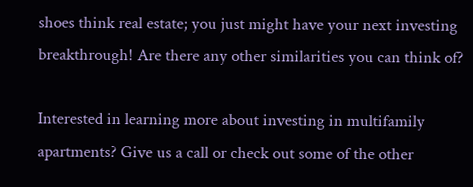shoes think real estate; you just might have your next investing breakthrough! Are there any other similarities you can think of?

Interested in learning more about investing in multifamily apartments? Give us a call or check out some of the other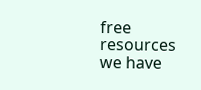free resources we have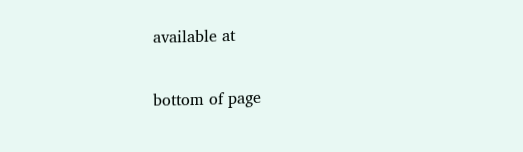available at


bottom of page